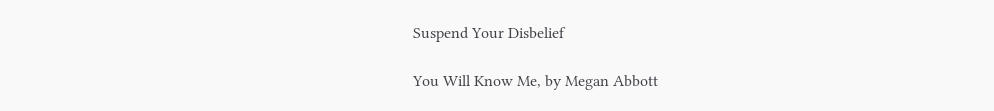Suspend Your Disbelief

You Will Know Me, by Megan Abbott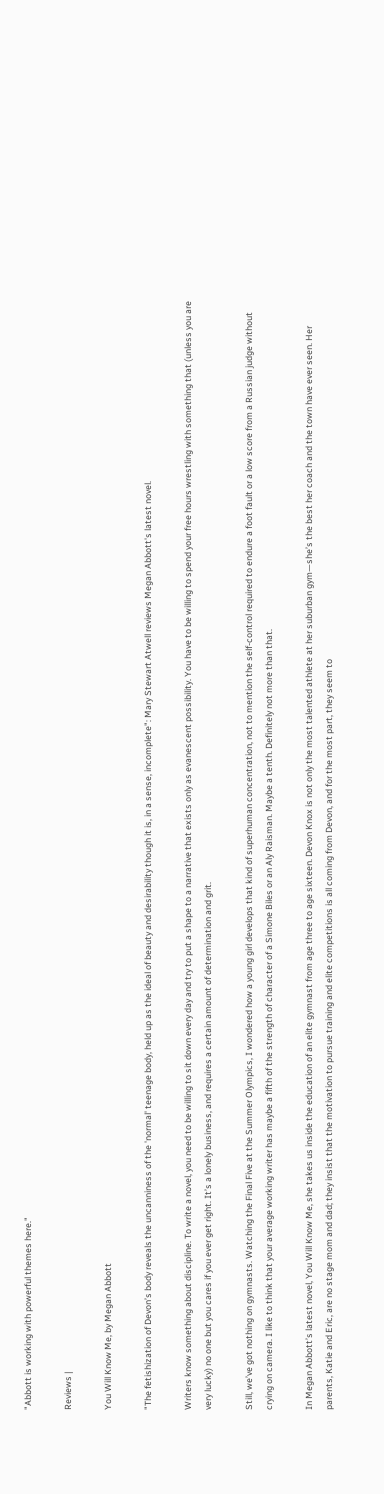"Abbott is working with powerful themes here."

Reviews |

You Will Know Me, by Megan Abbott

"The fetishization of Devon’s body reveals the uncanniness of the 'normal' teenage body, held up as the ideal of beauty and desirability though it is, in a sense, incomplete": Mary Stewart Atwell reviews Megan Abbott's latest novel.

Writers know something about discipline. To write a novel, you need to be willing to sit down every day and try to put a shape to a narrative that exists only as evanescent possibility. You have to be willing to spend your free hours wrestling with something that (unless you are very lucky) no one but you cares if you ever get right. It’s a lonely business, and requires a certain amount of determination and grit.

Still, we’ve got nothing on gymnasts. Watching the Final Five at the Summer Olympics, I wondered how a young girl develops that kind of superhuman concentration, not to mention the self-control required to endure a foot fault or a low score from a Russian judge without crying on camera. I like to think that your average working writer has maybe a fifth of the strength of character of a Simone Biles or an Aly Raisman. Maybe a tenth. Definitely not more than that.

In Megan Abbott’s latest novel, You Will Know Me, she takes us inside the education of an elite gymnast from age three to age sixteen. Devon Knox is not only the most talented athlete at her suburban gym—she’s the best her coach and the town have ever seen. Her parents, Katie and Eric, are no stage mom and dad; they insist that the motivation to pursue training and elite competitions is all coming from Devon, and for the most part, they seem to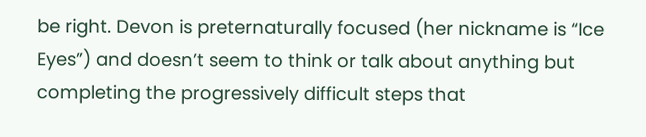be right. Devon is preternaturally focused (her nickname is “Ice Eyes”) and doesn’t seem to think or talk about anything but completing the progressively difficult steps that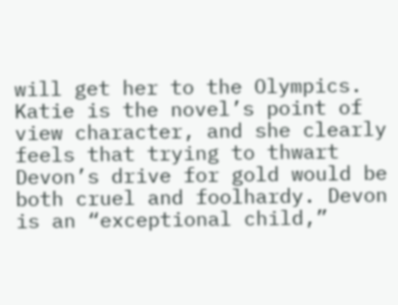will get her to the Olympics. Katie is the novel’s point of view character, and she clearly feels that trying to thwart Devon’s drive for gold would be both cruel and foolhardy. Devon is an “exceptional child,”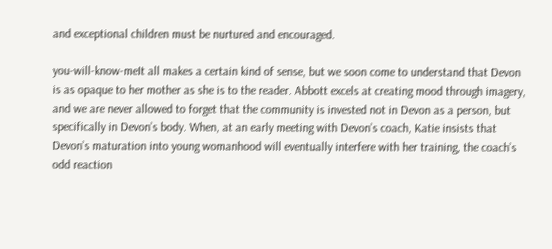and exceptional children must be nurtured and encouraged.

you-will-know-meIt all makes a certain kind of sense, but we soon come to understand that Devon is as opaque to her mother as she is to the reader. Abbott excels at creating mood through imagery, and we are never allowed to forget that the community is invested not in Devon as a person, but specifically in Devon’s body. When, at an early meeting with Devon’s coach, Katie insists that Devon’s maturation into young womanhood will eventually interfere with her training, the coach’s odd reaction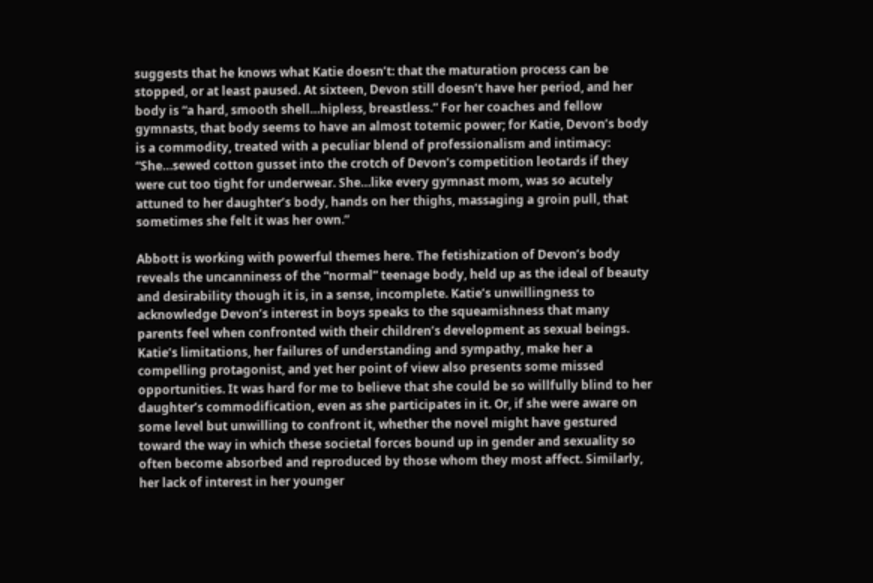suggests that he knows what Katie doesn’t: that the maturation process can be stopped, or at least paused. At sixteen, Devon still doesn’t have her period, and her body is “a hard, smooth shell…hipless, breastless.” For her coaches and fellow gymnasts, that body seems to have an almost totemic power; for Katie, Devon’s body is a commodity, treated with a peculiar blend of professionalism and intimacy: “She…sewed cotton gusset into the crotch of Devon’s competition leotards if they were cut too tight for underwear. She…like every gymnast mom, was so acutely attuned to her daughter’s body, hands on her thighs, massaging a groin pull, that sometimes she felt it was her own.”

Abbott is working with powerful themes here. The fetishization of Devon’s body reveals the uncanniness of the “normal” teenage body, held up as the ideal of beauty and desirability though it is, in a sense, incomplete. Katie’s unwillingness to acknowledge Devon’s interest in boys speaks to the squeamishness that many parents feel when confronted with their children’s development as sexual beings. Katie’s limitations, her failures of understanding and sympathy, make her a compelling protagonist, and yet her point of view also presents some missed opportunities. It was hard for me to believe that she could be so willfully blind to her daughter’s commodification, even as she participates in it. Or, if she were aware on some level but unwilling to confront it, whether the novel might have gestured toward the way in which these societal forces bound up in gender and sexuality so often become absorbed and reproduced by those whom they most affect. Similarly, her lack of interest in her younger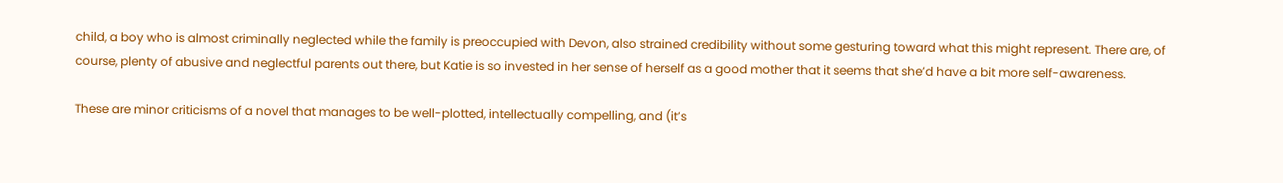child, a boy who is almost criminally neglected while the family is preoccupied with Devon, also strained credibility without some gesturing toward what this might represent. There are, of course, plenty of abusive and neglectful parents out there, but Katie is so invested in her sense of herself as a good mother that it seems that she’d have a bit more self-awareness.

These are minor criticisms of a novel that manages to be well-plotted, intellectually compelling, and (it’s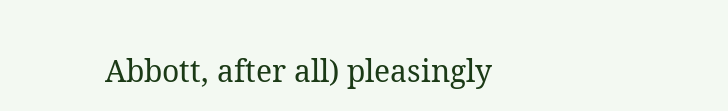Abbott, after all) pleasingly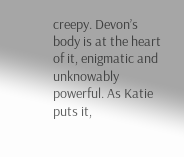creepy. Devon’s body is at the heart of it, enigmatic and unknowably powerful. As Katie puts it,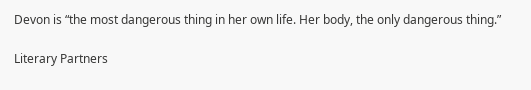Devon is “the most dangerous thing in her own life. Her body, the only dangerous thing.”

Literary Partners